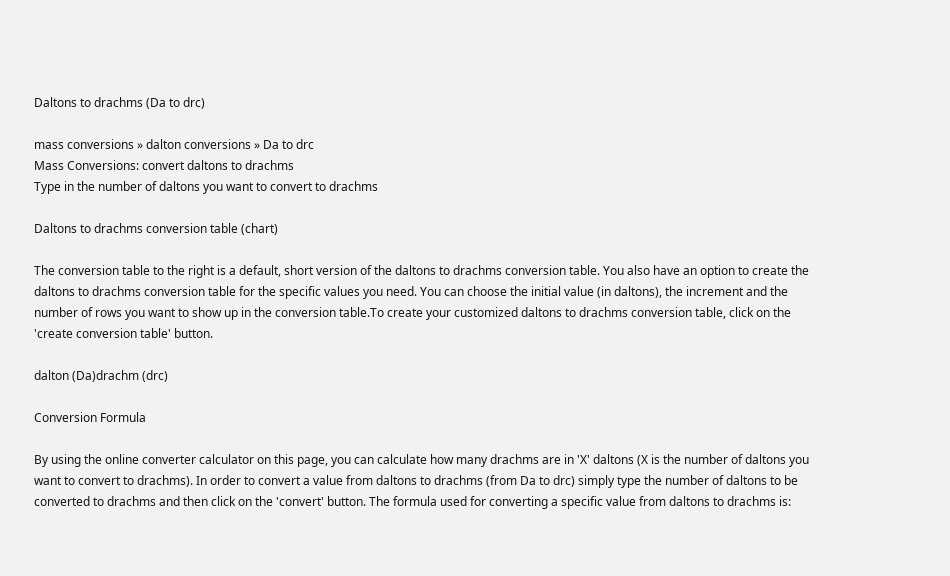Daltons to drachms (Da to drc)

mass conversions » dalton conversions » Da to drc
Mass Conversions: convert daltons to drachms
Type in the number of daltons you want to convert to drachms

Daltons to drachms conversion table (chart)

The conversion table to the right is a default, short version of the daltons to drachms conversion table. You also have an option to create the daltons to drachms conversion table for the specific values you need. You can choose the initial value (in daltons), the increment and the number of rows you want to show up in the conversion table.To create your customized daltons to drachms conversion table, click on the 'create conversion table' button.

dalton (Da)drachm (drc)

Conversion Formula

By using the online converter calculator on this page, you can calculate how many drachms are in 'X' daltons (X is the number of daltons you want to convert to drachms). In order to convert a value from daltons to drachms (from Da to drc) simply type the number of daltons to be converted to drachms and then click on the 'convert' button. The formula used for converting a specific value from daltons to drachms is: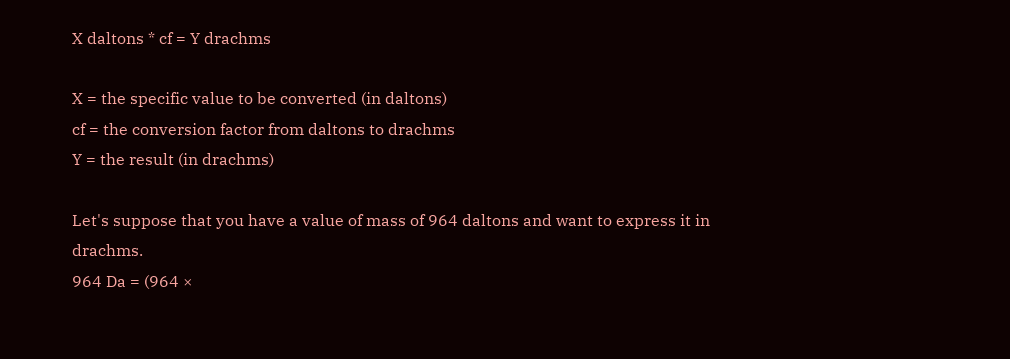X daltons * cf = Y drachms

X = the specific value to be converted (in daltons)
cf = the conversion factor from daltons to drachms
Y = the result (in drachms)

Let's suppose that you have a value of mass of 964 daltons and want to express it in drachms.
964 Da = (964 ×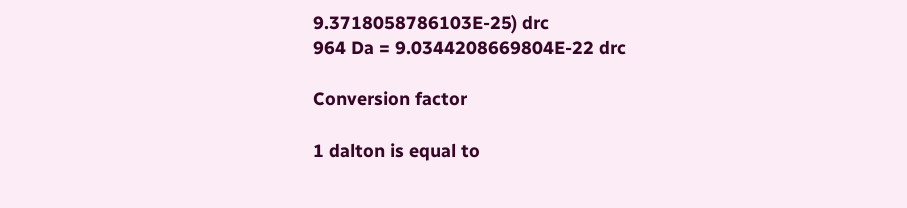9.3718058786103E-25) drc
964 Da = 9.0344208669804E-22 drc

Conversion factor

1 dalton is equal to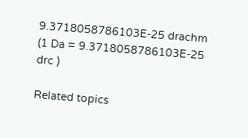9.3718058786103E-25 drachm
(1 Da = 9.3718058786103E-25 drc )

Related topics